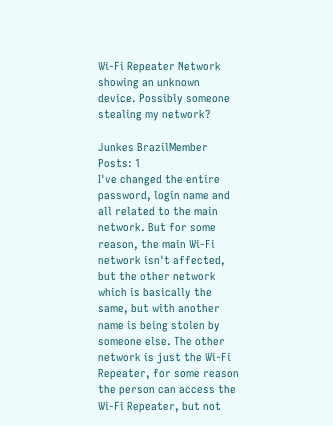Wi-Fi Repeater Network showing an unknown device. Possibly someone stealing my network?

Junkes BrazilMember Posts: 1
I've changed the entire password, login name and all related to the main network. But for some reason, the main Wi-Fi network isn't affected, but the other network which is basically the same, but with another name is being stolen by someone else. The other network is just the Wi-Fi Repeater, for some reason the person can access the Wi-Fi Repeater, but not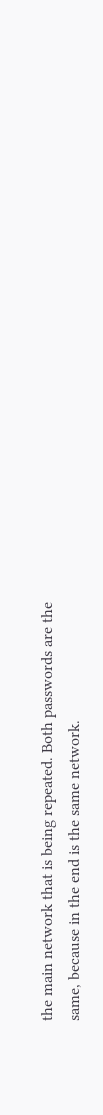the main network that is being repeated. Both passwords are the same, because in the end is the same network.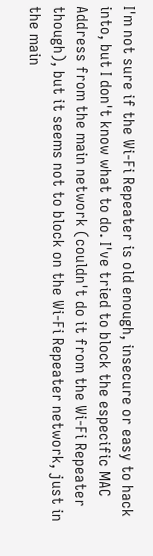I'm not sure if the Wi-Fi Repeater is old enough, insecure or easy to hack into, but I don't know what to do. I've tried to block the especific MAC Address from the main network (couldn't do it from the Wi-Fi Repeater though), but it seems not to block on the Wi-Fi Repeater network, just in the main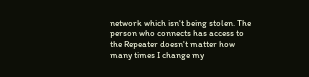network which isn't being stolen. The person who connects has access to the Repeater doesn't matter how many times I change my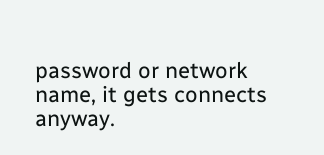password or network name, it gets connects anyway.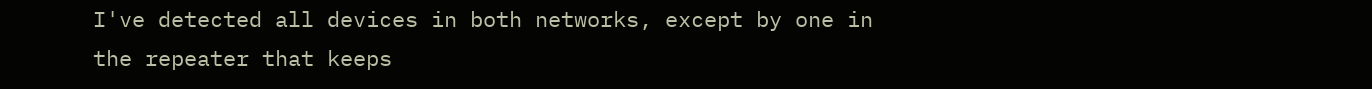I've detected all devices in both networks, except by one in the repeater that keeps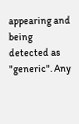appearing and being detected as "generic". Any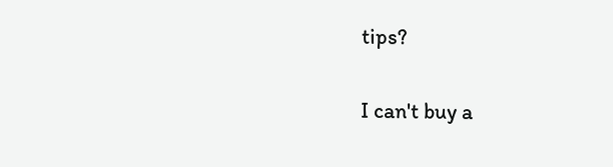tips?

I can't buy a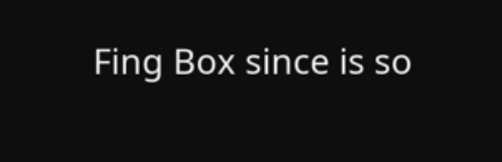Fing Box since is so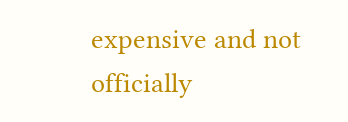expensive and not officially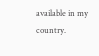available in my country.